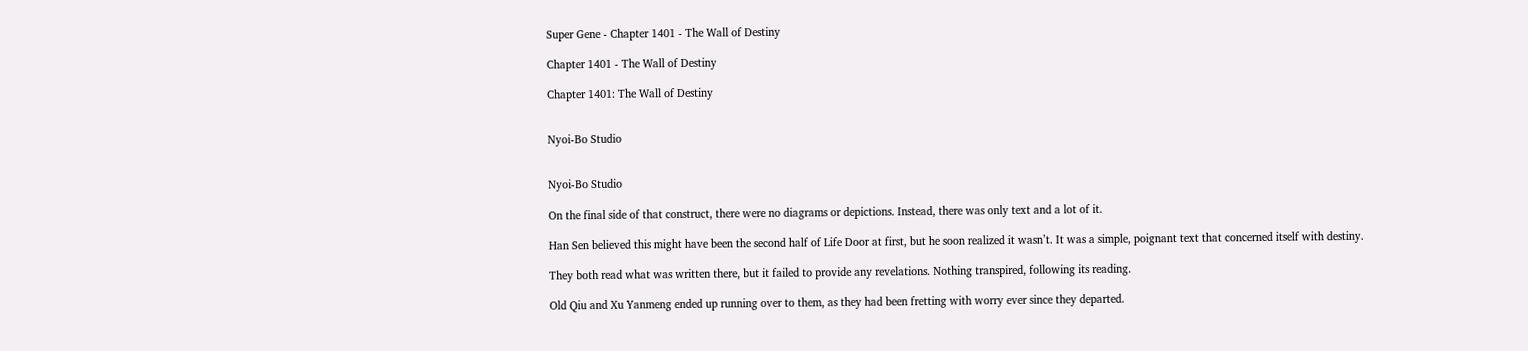Super Gene - Chapter 1401 - The Wall of Destiny

Chapter 1401 - The Wall of Destiny

Chapter 1401: The Wall of Destiny


Nyoi-Bo Studio


Nyoi-Bo Studio

On the final side of that construct, there were no diagrams or depictions. Instead, there was only text and a lot of it.

Han Sen believed this might have been the second half of Life Door at first, but he soon realized it wasn’t. It was a simple, poignant text that concerned itself with destiny.

They both read what was written there, but it failed to provide any revelations. Nothing transpired, following its reading.

Old Qiu and Xu Yanmeng ended up running over to them, as they had been fretting with worry ever since they departed.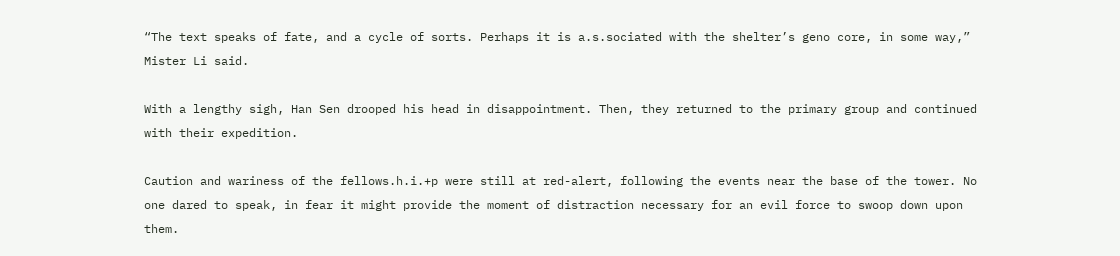“The text speaks of fate, and a cycle of sorts. Perhaps it is a.s.sociated with the shelter’s geno core, in some way,” Mister Li said.

With a lengthy sigh, Han Sen drooped his head in disappointment. Then, they returned to the primary group and continued with their expedition.

Caution and wariness of the fellows.h.i.+p were still at red-alert, following the events near the base of the tower. No one dared to speak, in fear it might provide the moment of distraction necessary for an evil force to swoop down upon them.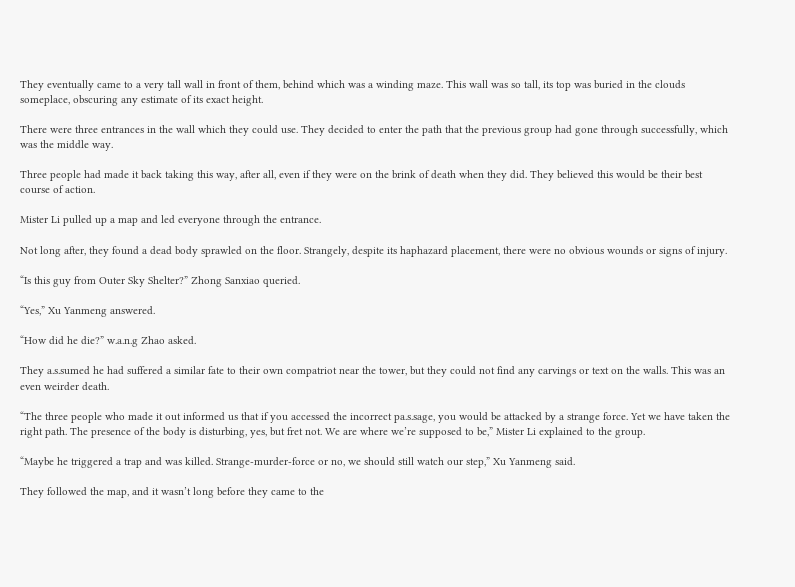They eventually came to a very tall wall in front of them, behind which was a winding maze. This wall was so tall, its top was buried in the clouds someplace, obscuring any estimate of its exact height.

There were three entrances in the wall which they could use. They decided to enter the path that the previous group had gone through successfully, which was the middle way.

Three people had made it back taking this way, after all, even if they were on the brink of death when they did. They believed this would be their best course of action.

Mister Li pulled up a map and led everyone through the entrance.

Not long after, they found a dead body sprawled on the floor. Strangely, despite its haphazard placement, there were no obvious wounds or signs of injury.

“Is this guy from Outer Sky Shelter?” Zhong Sanxiao queried.

“Yes,” Xu Yanmeng answered.

“How did he die?” w.a.n.g Zhao asked.

They a.s.sumed he had suffered a similar fate to their own compatriot near the tower, but they could not find any carvings or text on the walls. This was an even weirder death.

“The three people who made it out informed us that if you accessed the incorrect pa.s.sage, you would be attacked by a strange force. Yet we have taken the right path. The presence of the body is disturbing, yes, but fret not. We are where we’re supposed to be,” Mister Li explained to the group.

“Maybe he triggered a trap and was killed. Strange-murder-force or no, we should still watch our step,” Xu Yanmeng said.

They followed the map, and it wasn’t long before they came to the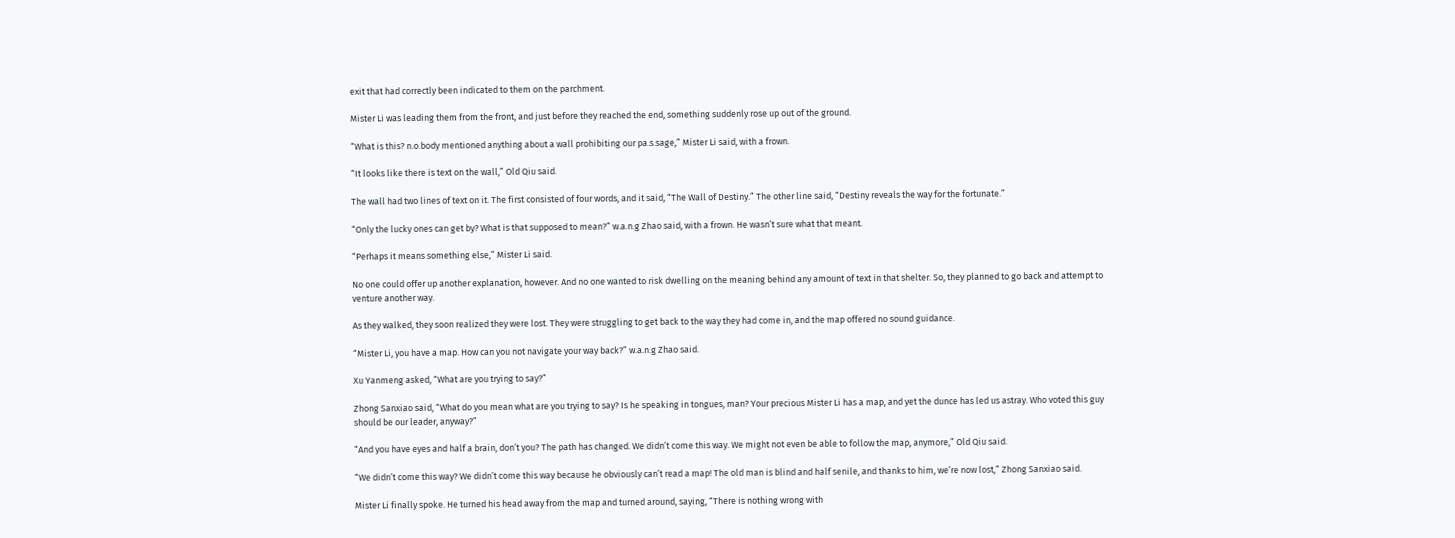exit that had correctly been indicated to them on the parchment.

Mister Li was leading them from the front, and just before they reached the end, something suddenly rose up out of the ground.

“What is this? n.o.body mentioned anything about a wall prohibiting our pa.s.sage,” Mister Li said, with a frown.

“It looks like there is text on the wall,” Old Qiu said.

The wall had two lines of text on it. The first consisted of four words, and it said, “The Wall of Destiny.” The other line said, “Destiny reveals the way for the fortunate.”

“Only the lucky ones can get by? What is that supposed to mean?” w.a.n.g Zhao said, with a frown. He wasn’t sure what that meant.

“Perhaps it means something else,” Mister Li said.

No one could offer up another explanation, however. And no one wanted to risk dwelling on the meaning behind any amount of text in that shelter. So, they planned to go back and attempt to venture another way.

As they walked, they soon realized they were lost. They were struggling to get back to the way they had come in, and the map offered no sound guidance.

“Mister Li, you have a map. How can you not navigate your way back?” w.a.n.g Zhao said.

Xu Yanmeng asked, “What are you trying to say?”

Zhong Sanxiao said, “What do you mean what are you trying to say? Is he speaking in tongues, man? Your precious Mister Li has a map, and yet the dunce has led us astray. Who voted this guy should be our leader, anyway?”

“And you have eyes and half a brain, don’t you? The path has changed. We didn’t come this way. We might not even be able to follow the map, anymore,” Old Qiu said.

“We didn’t come this way? We didn’t come this way because he obviously can’t read a map! The old man is blind and half senile, and thanks to him, we’re now lost,” Zhong Sanxiao said.

Mister Li finally spoke. He turned his head away from the map and turned around, saying, “There is nothing wrong with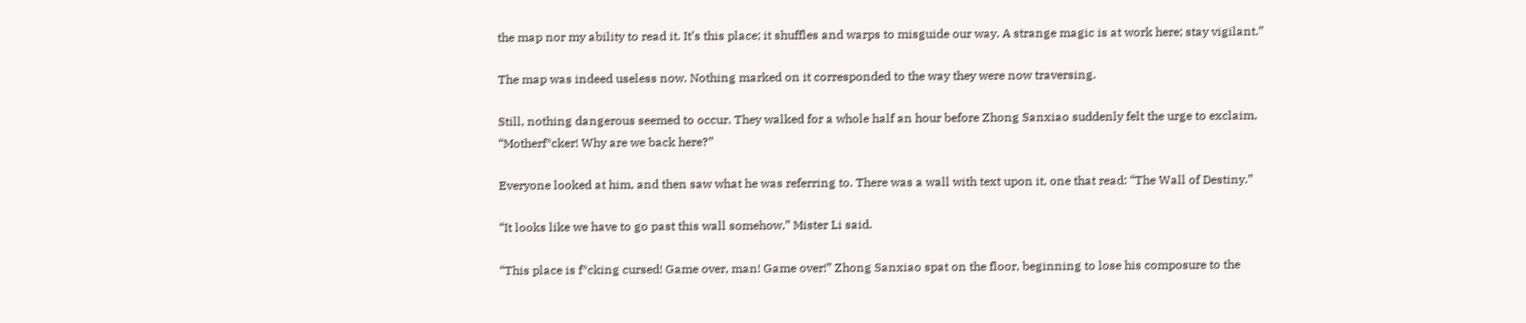the map nor my ability to read it. It’s this place; it shuffles and warps to misguide our way. A strange magic is at work here; stay vigilant.”

The map was indeed useless now. Nothing marked on it corresponded to the way they were now traversing.

Still, nothing dangerous seemed to occur. They walked for a whole half an hour before Zhong Sanxiao suddenly felt the urge to exclaim, “Motherf*cker! Why are we back here?”

Everyone looked at him, and then saw what he was referring to. There was a wall with text upon it, one that read: “The Wall of Destiny.”

“It looks like we have to go past this wall somehow,” Mister Li said.

“This place is f*cking cursed! Game over, man! Game over!” Zhong Sanxiao spat on the floor, beginning to lose his composure to the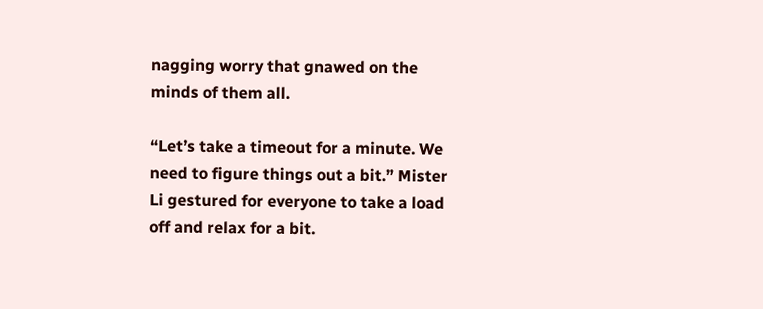nagging worry that gnawed on the minds of them all.

“Let’s take a timeout for a minute. We need to figure things out a bit.” Mister Li gestured for everyone to take a load off and relax for a bit.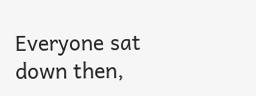Everyone sat down then,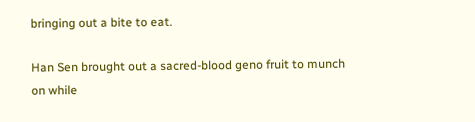bringing out a bite to eat.

Han Sen brought out a sacred-blood geno fruit to munch on while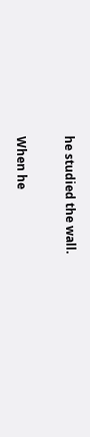he studied the wall.

When he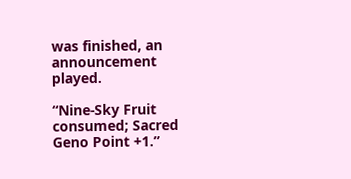was finished, an announcement played.

“Nine-Sky Fruit consumed; Sacred Geno Point +1.”